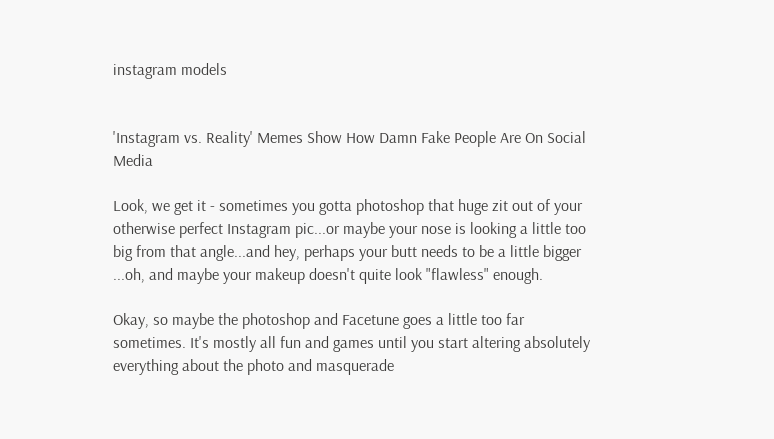instagram models


'Instagram vs. Reality' Memes Show How Damn Fake People Are On Social Media

Look, we get it - sometimes you gotta photoshop that huge zit out of your otherwise perfect Instagram pic...or maybe your nose is looking a little too big from that angle...and hey, perhaps your butt needs to be a little bigger ...oh, and maybe your makeup doesn't quite look "flawless" enough.

Okay, so maybe the photoshop and Facetune goes a little too far sometimes. It's mostly all fun and games until you start altering absolutely everything about the photo and masquerade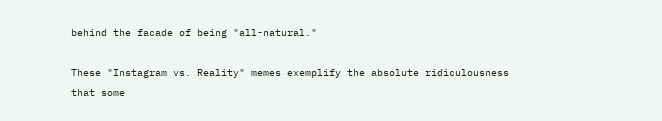behind the facade of being "all-natural."

These "Instagram vs. Reality" memes exemplify the absolute ridiculousness that some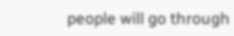people will go through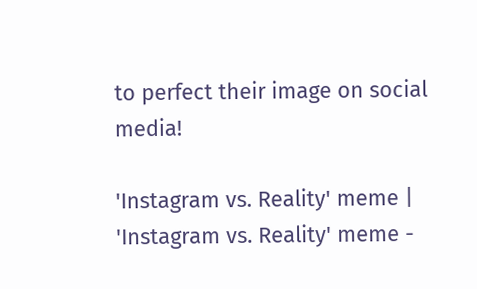to perfect their image on social media!

'Instagram vs. Reality' meme | 'Instagram vs. Reality' meme -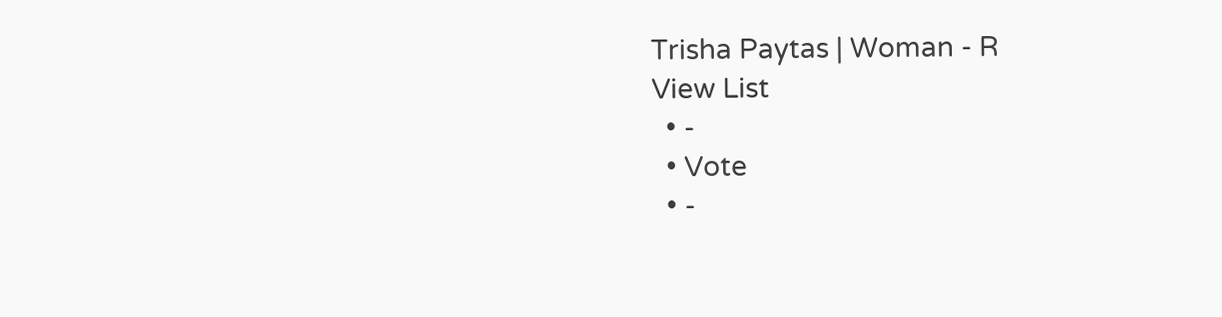Trisha Paytas | Woman - R
View List
  • -
  • Vote
  • -